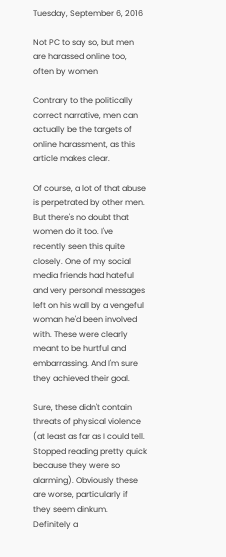Tuesday, September 6, 2016

Not PC to say so, but men are harassed online too, often by women

Contrary to the politically correct narrative, men can actually be the targets of online harassment, as this article makes clear.

Of course, a lot of that abuse is perpetrated by other men. But there's no doubt that women do it too. I've recently seen this quite closely. One of my social media friends had hateful and very personal messages left on his wall by a vengeful woman he'd been involved with. These were clearly meant to be hurtful and embarrassing. And I'm sure they achieved their goal.

Sure, these didn't contain threats of physical violence (at least as far as I could tell. Stopped reading pretty quick because they were so alarming). Obviously these are worse, particularly if they seem dinkum. Definitely a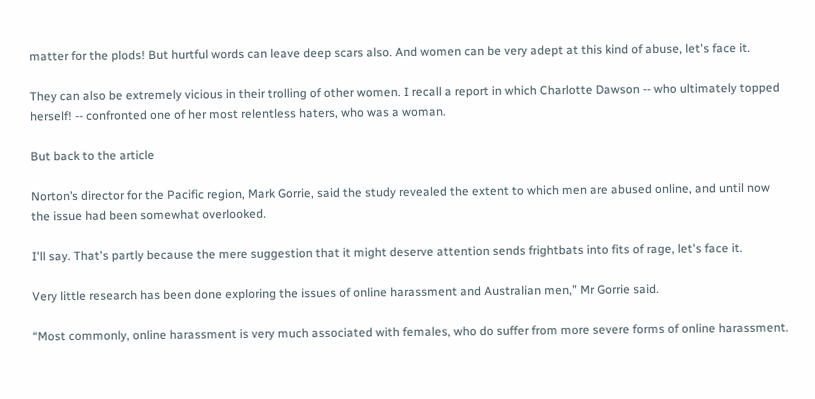matter for the plods! But hurtful words can leave deep scars also. And women can be very adept at this kind of abuse, let's face it.

They can also be extremely vicious in their trolling of other women. I recall a report in which Charlotte Dawson -- who ultimately topped herself! -- confronted one of her most relentless haters, who was a woman.

But back to the article

Norton’s director for the Pacific region, Mark Gorrie, said the study revealed the extent to which men are abused online, and until now the issue had been somewhat overlooked.

I'll say. That's partly because the mere suggestion that it might deserve attention sends frightbats into fits of rage, let's face it.

Very little research has been done exploring the issues of online harassment and Australian men,” Mr Gorrie said.

“Most commonly, online harassment is very much associated with females, who do suffer from more severe forms of online harassment.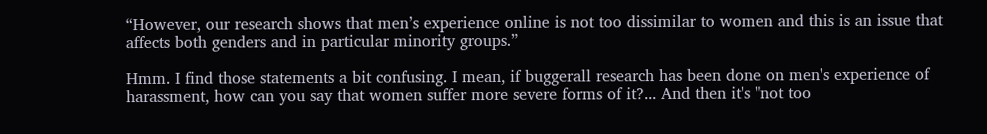“However, our research shows that men’s experience online is not too dissimilar to women and this is an issue that affects both genders and in particular minority groups.”

Hmm. I find those statements a bit confusing. I mean, if buggerall research has been done on men's experience of harassment, how can you say that women suffer more severe forms of it?... And then it's "not too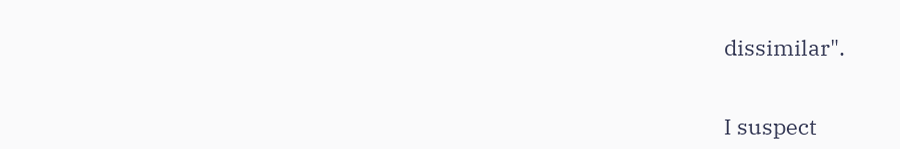dissimilar".


I suspect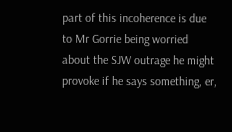part of this incoherence is due to Mr Gorrie being worried about the SJW outrage he might provoke if he says something, er,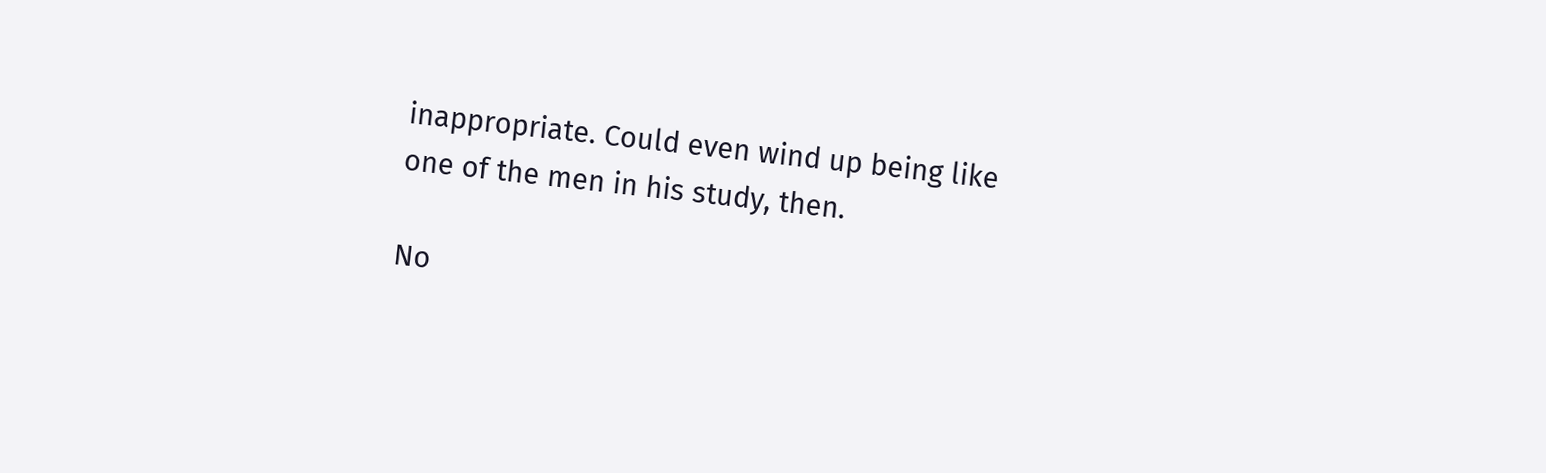inappropriate. Could even wind up being like one of the men in his study, then.

No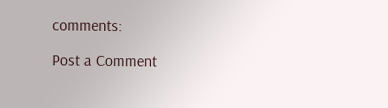comments:

Post a Comment